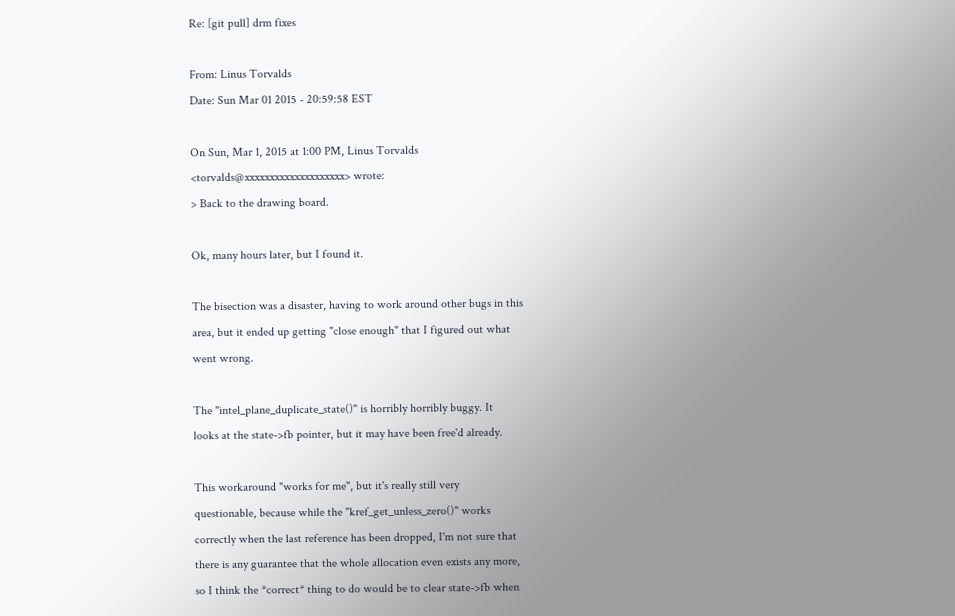Re: [git pull] drm fixes

From: Linus Torvalds
Date: Sun Mar 01 2015 - 20:59:58 EST

On Sun, Mar 1, 2015 at 1:00 PM, Linus Torvalds
<torvalds@xxxxxxxxxxxxxxxxxxxx> wrote:
> Back to the drawing board.

Ok, many hours later, but I found it.

The bisection was a disaster, having to work around other bugs in this
area, but it ended up getting "close enough" that I figured out what
went wrong.

The "intel_plane_duplicate_state()" is horribly horribly buggy. It
looks at the state->fb pointer, but it may have been free'd already.

This workaround "works for me", but it's really still very
questionable, because while the "kref_get_unless_zero()" works
correctly when the last reference has been dropped, I'm not sure that
there is any guarantee that the whole allocation even exists any more,
so I think the *correct* thing to do would be to clear state->fb when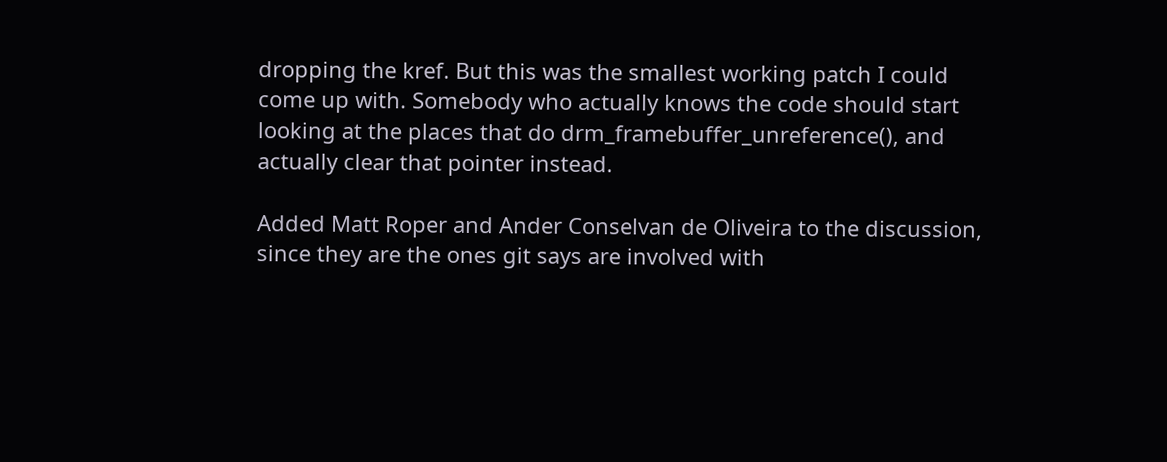dropping the kref. But this was the smallest working patch I could
come up with. Somebody who actually knows the code should start
looking at the places that do drm_framebuffer_unreference(), and
actually clear that pointer instead.

Added Matt Roper and Ander Conselvan de Oliveira to the discussion,
since they are the ones git says are involved with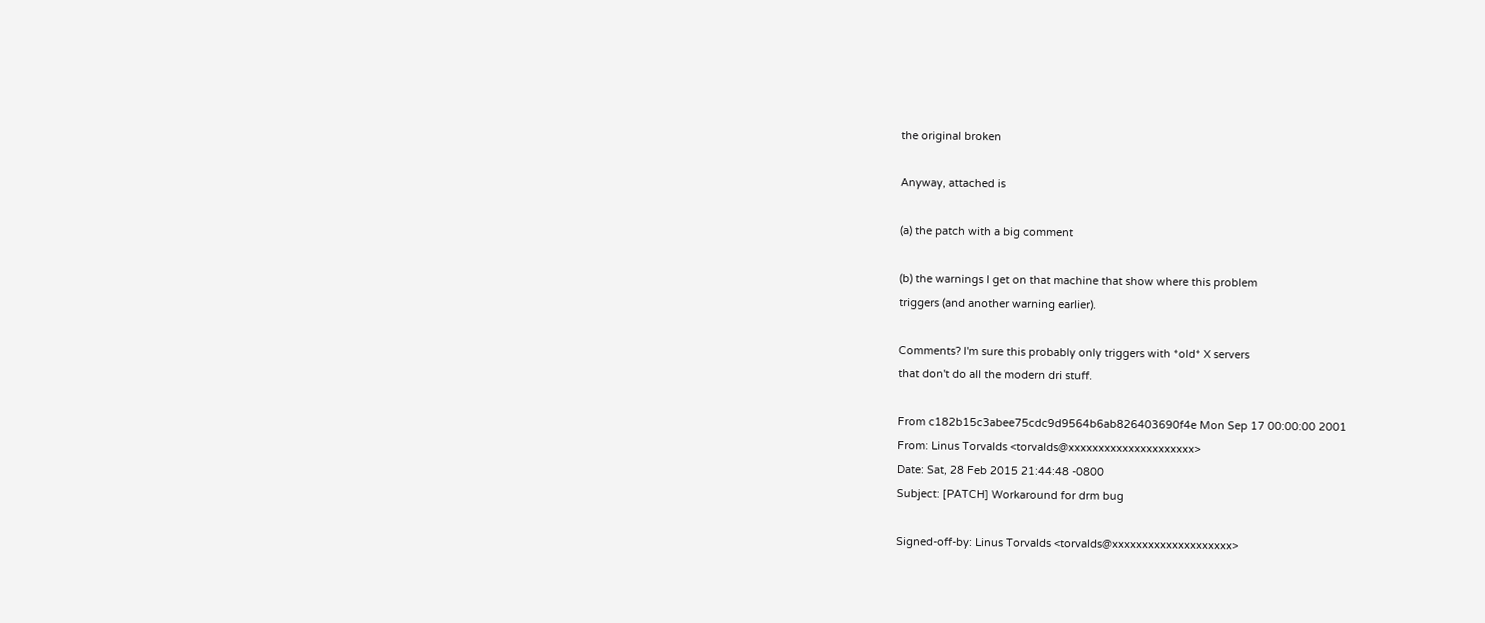the original broken

Anyway, attached is

(a) the patch with a big comment

(b) the warnings I get on that machine that show where this problem
triggers (and another warning earlier).

Comments? I'm sure this probably only triggers with *old* X servers
that don't do all the modern dri stuff.

From c182b15c3abee75cdc9d9564b6ab826403690f4e Mon Sep 17 00:00:00 2001
From: Linus Torvalds <torvalds@xxxxxxxxxxxxxxxxxxxxx>
Date: Sat, 28 Feb 2015 21:44:48 -0800
Subject: [PATCH] Workaround for drm bug

Signed-off-by: Linus Torvalds <torvalds@xxxxxxxxxxxxxxxxxxxx>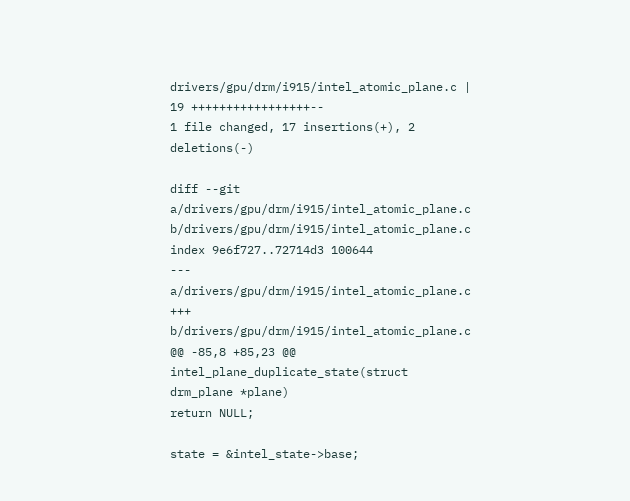drivers/gpu/drm/i915/intel_atomic_plane.c | 19 +++++++++++++++++--
1 file changed, 17 insertions(+), 2 deletions(-)

diff --git a/drivers/gpu/drm/i915/intel_atomic_plane.c b/drivers/gpu/drm/i915/intel_atomic_plane.c
index 9e6f727..72714d3 100644
--- a/drivers/gpu/drm/i915/intel_atomic_plane.c
+++ b/drivers/gpu/drm/i915/intel_atomic_plane.c
@@ -85,8 +85,23 @@ intel_plane_duplicate_state(struct drm_plane *plane)
return NULL;

state = &intel_state->base;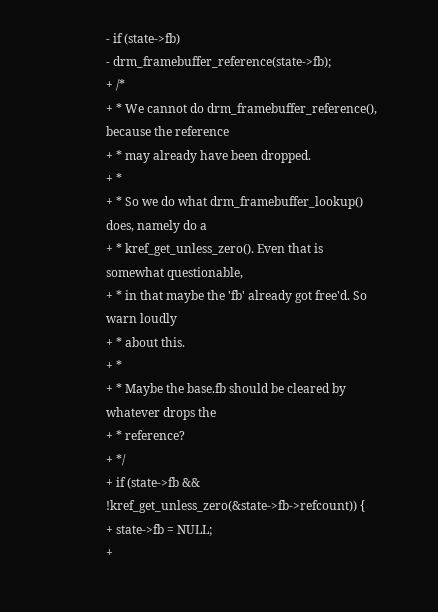- if (state->fb)
- drm_framebuffer_reference(state->fb);
+ /*
+ * We cannot do drm_framebuffer_reference(), because the reference
+ * may already have been dropped.
+ *
+ * So we do what drm_framebuffer_lookup() does, namely do a
+ * kref_get_unless_zero(). Even that is somewhat questionable,
+ * in that maybe the 'fb' already got free'd. So warn loudly
+ * about this.
+ *
+ * Maybe the base.fb should be cleared by whatever drops the
+ * reference?
+ */
+ if (state->fb && !kref_get_unless_zero(&state->fb->refcount)) {
+ state->fb = NULL;
+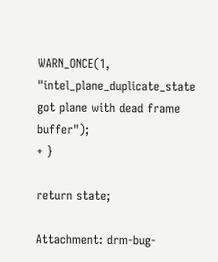WARN_ONCE(1, "intel_plane_duplicate_state got plane with dead frame buffer");
+ }

return state;

Attachment: drm-bug-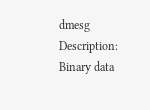dmesg
Description: Binary data